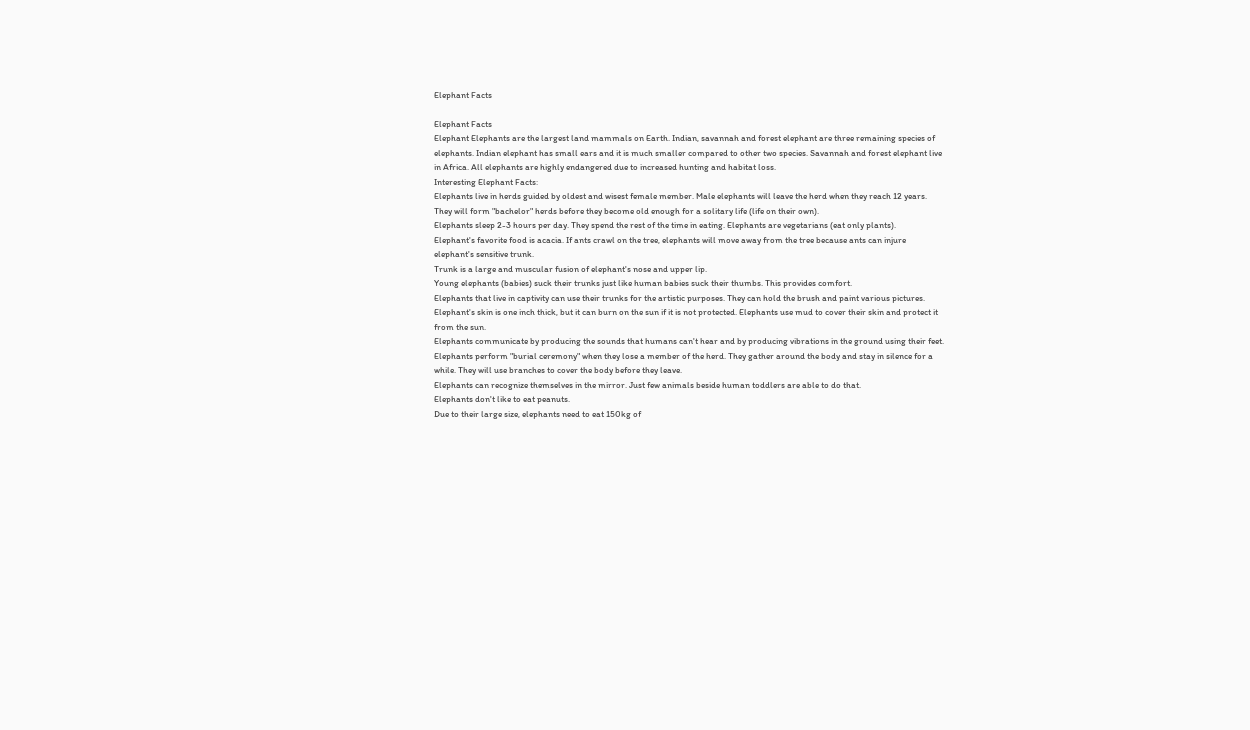Elephant Facts

Elephant Facts
Elephant Elephants are the largest land mammals on Earth. Indian, savannah and forest elephant are three remaining species of elephants. Indian elephant has small ears and it is much smaller compared to other two species. Savannah and forest elephant live in Africa. All elephants are highly endangered due to increased hunting and habitat loss.
Interesting Elephant Facts:
Elephants live in herds guided by oldest and wisest female member. Male elephants will leave the herd when they reach 12 years. They will form "bachelor" herds before they become old enough for a solitary life (life on their own).
Elephants sleep 2-3 hours per day. They spend the rest of the time in eating. Elephants are vegetarians (eat only plants).
Elephant's favorite food is acacia. If ants crawl on the tree, elephants will move away from the tree because ants can injure elephant's sensitive trunk.
Trunk is a large and muscular fusion of elephant's nose and upper lip.
Young elephants (babies) suck their trunks just like human babies suck their thumbs. This provides comfort.
Elephants that live in captivity can use their trunks for the artistic purposes. They can hold the brush and paint various pictures.
Elephant's skin is one inch thick, but it can burn on the sun if it is not protected. Elephants use mud to cover their skin and protect it from the sun.
Elephants communicate by producing the sounds that humans can't hear and by producing vibrations in the ground using their feet.
Elephants perform "burial ceremony" when they lose a member of the herd. They gather around the body and stay in silence for a while. They will use branches to cover the body before they leave.
Elephants can recognize themselves in the mirror. Just few animals beside human toddlers are able to do that.
Elephants don't like to eat peanuts.
Due to their large size, elephants need to eat 150kg of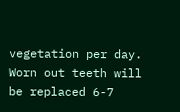vegetation per day.
Worn out teeth will be replaced 6-7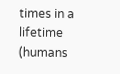times in a lifetime (humans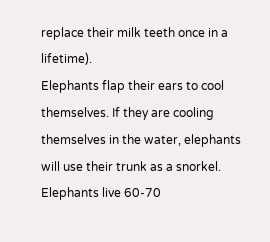replace their milk teeth once in a lifetime).
Elephants flap their ears to cool themselves. If they are cooling themselves in the water, elephants will use their trunk as a snorkel.
Elephants live 60-70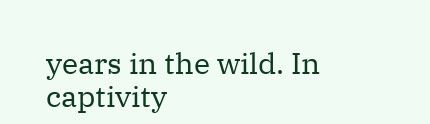years in the wild. In captivity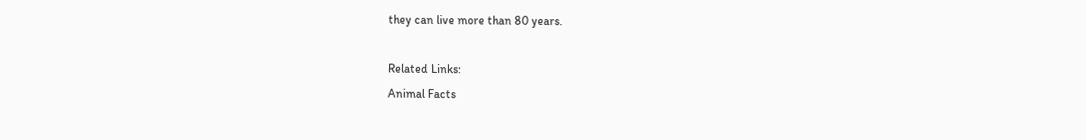they can live more than 80 years.

Related Links:
Animal Facts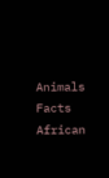Animals Facts
African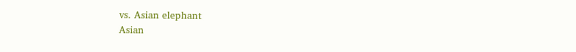vs. Asian elephant
Asian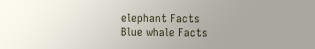elephant Facts
Blue whale Facts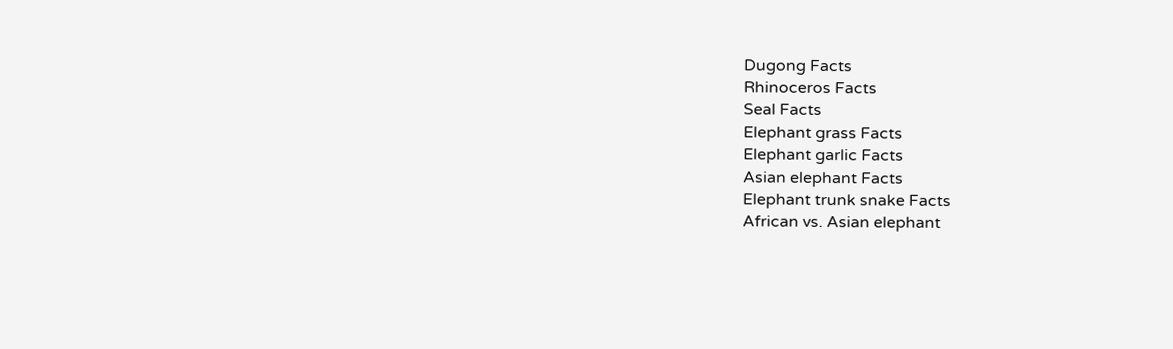Dugong Facts
Rhinoceros Facts
Seal Facts
Elephant grass Facts
Elephant garlic Facts
Asian elephant Facts
Elephant trunk snake Facts
African vs. Asian elephant